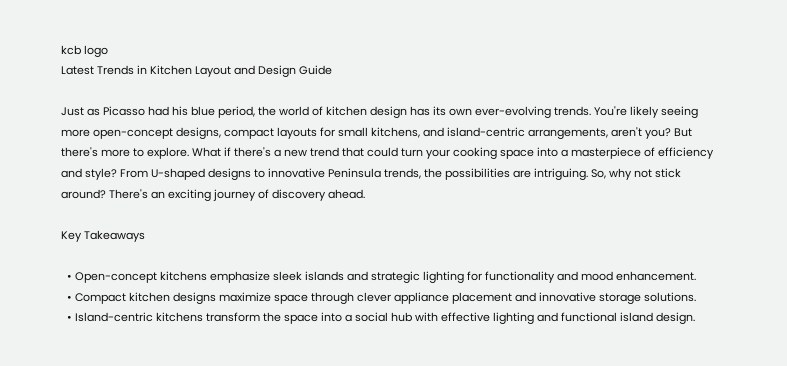kcb logo
Latest Trends in Kitchen Layout and Design Guide

Just as Picasso had his blue period, the world of kitchen design has its own ever-evolving trends. You're likely seeing more open-concept designs, compact layouts for small kitchens, and island-centric arrangements, aren't you? But there's more to explore. What if there's a new trend that could turn your cooking space into a masterpiece of efficiency and style? From U-shaped designs to innovative Peninsula trends, the possibilities are intriguing. So, why not stick around? There's an exciting journey of discovery ahead.

Key Takeaways

  • Open-concept kitchens emphasize sleek islands and strategic lighting for functionality and mood enhancement.
  • Compact kitchen designs maximize space through clever appliance placement and innovative storage solutions.
  • Island-centric kitchens transform the space into a social hub with effective lighting and functional island design.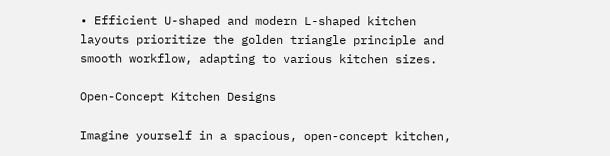• Efficient U-shaped and modern L-shaped kitchen layouts prioritize the golden triangle principle and smooth workflow, adapting to various kitchen sizes.

Open-Concept Kitchen Designs

Imagine yourself in a spacious, open-concept kitchen,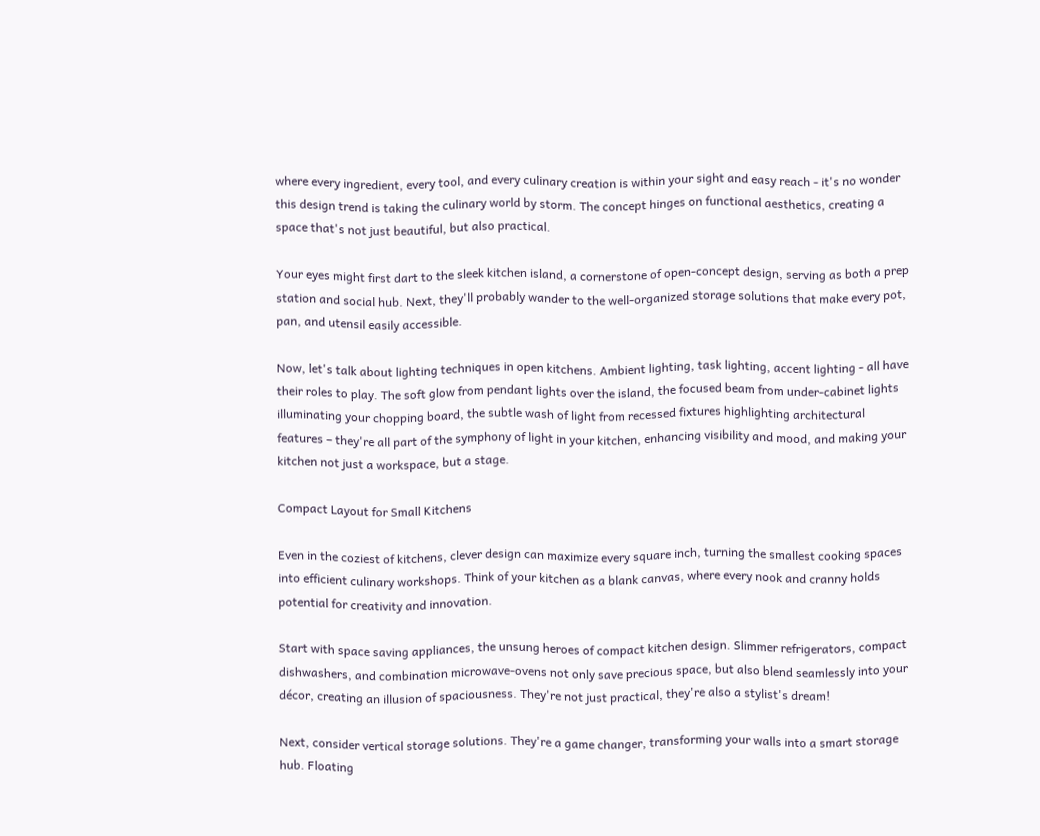where every ingredient, every tool, and every culinary creation is within your sight and easy reach - it's no wonder this design trend is taking the culinary world by storm. The concept hinges on functional aesthetics, creating a space that's not just beautiful, but also practical.

Your eyes might first dart to the sleek kitchen island, a cornerstone of open-concept design, serving as both a prep station and social hub. Next, they'll probably wander to the well-organized storage solutions that make every pot, pan, and utensil easily accessible.

Now, let's talk about lighting techniques in open kitchens. Ambient lighting, task lighting, accent lighting - all have their roles to play. The soft glow from pendant lights over the island, the focused beam from under-cabinet lights illuminating your chopping board, the subtle wash of light from recessed fixtures highlighting architectural features – they're all part of the symphony of light in your kitchen, enhancing visibility and mood, and making your kitchen not just a workspace, but a stage.

Compact Layout for Small Kitchens

Even in the coziest of kitchens, clever design can maximize every square inch, turning the smallest cooking spaces into efficient culinary workshops. Think of your kitchen as a blank canvas, where every nook and cranny holds potential for creativity and innovation.

Start with space saving appliances, the unsung heroes of compact kitchen design. Slimmer refrigerators, compact dishwashers, and combination microwave-ovens not only save precious space, but also blend seamlessly into your décor, creating an illusion of spaciousness. They're not just practical, they're also a stylist's dream!

Next, consider vertical storage solutions. They're a game changer, transforming your walls into a smart storage hub. Floating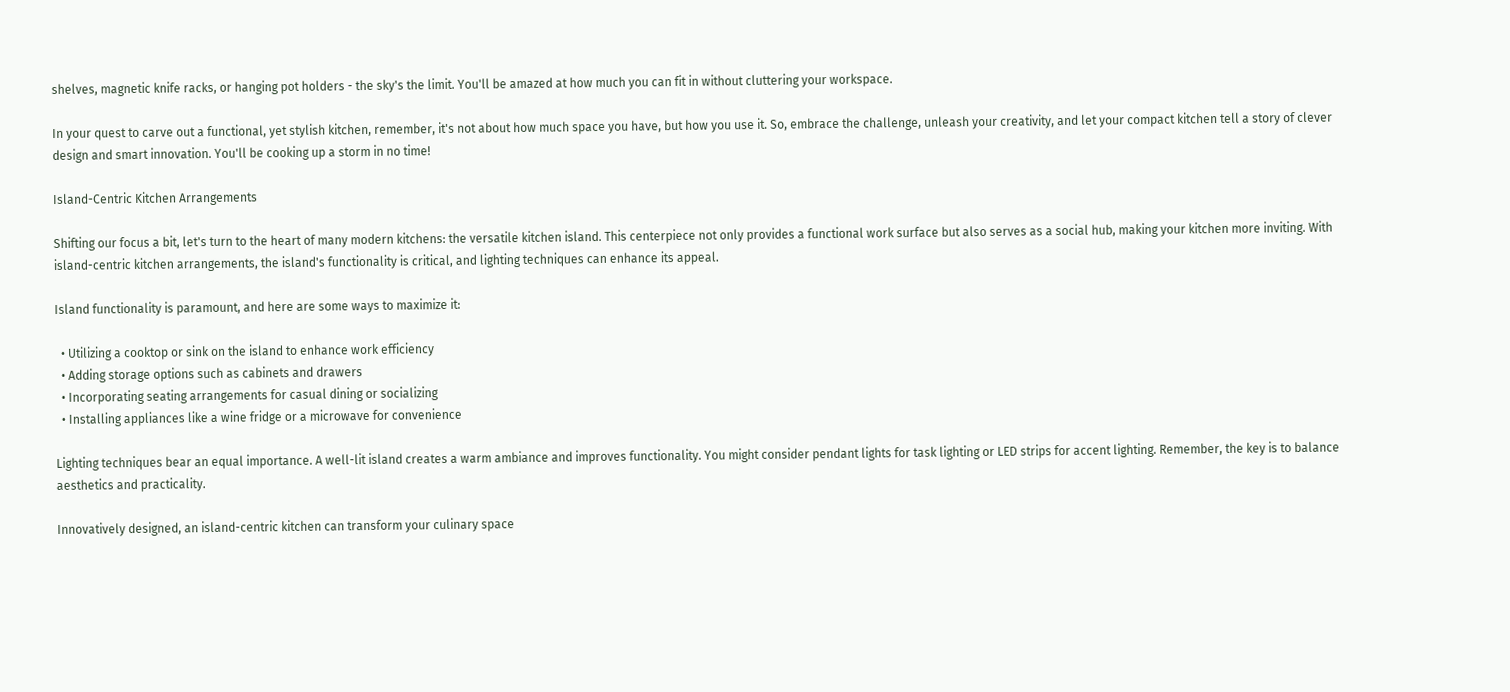shelves, magnetic knife racks, or hanging pot holders - the sky's the limit. You'll be amazed at how much you can fit in without cluttering your workspace.

In your quest to carve out a functional, yet stylish kitchen, remember, it's not about how much space you have, but how you use it. So, embrace the challenge, unleash your creativity, and let your compact kitchen tell a story of clever design and smart innovation. You'll be cooking up a storm in no time!

Island-Centric Kitchen Arrangements

Shifting our focus a bit, let's turn to the heart of many modern kitchens: the versatile kitchen island. This centerpiece not only provides a functional work surface but also serves as a social hub, making your kitchen more inviting. With island-centric kitchen arrangements, the island's functionality is critical, and lighting techniques can enhance its appeal.

Island functionality is paramount, and here are some ways to maximize it:

  • Utilizing a cooktop or sink on the island to enhance work efficiency
  • Adding storage options such as cabinets and drawers
  • Incorporating seating arrangements for casual dining or socializing
  • Installing appliances like a wine fridge or a microwave for convenience

Lighting techniques bear an equal importance. A well-lit island creates a warm ambiance and improves functionality. You might consider pendant lights for task lighting or LED strips for accent lighting. Remember, the key is to balance aesthetics and practicality.

Innovatively designed, an island-centric kitchen can transform your culinary space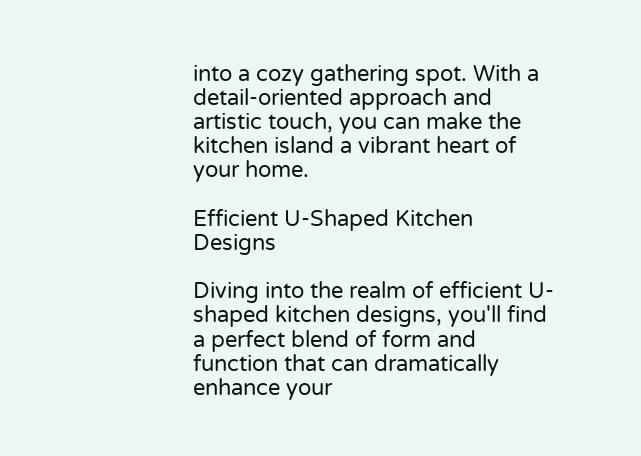into a cozy gathering spot. With a detail-oriented approach and artistic touch, you can make the kitchen island a vibrant heart of your home.

Efficient U-Shaped Kitchen Designs

Diving into the realm of efficient U-shaped kitchen designs, you'll find a perfect blend of form and function that can dramatically enhance your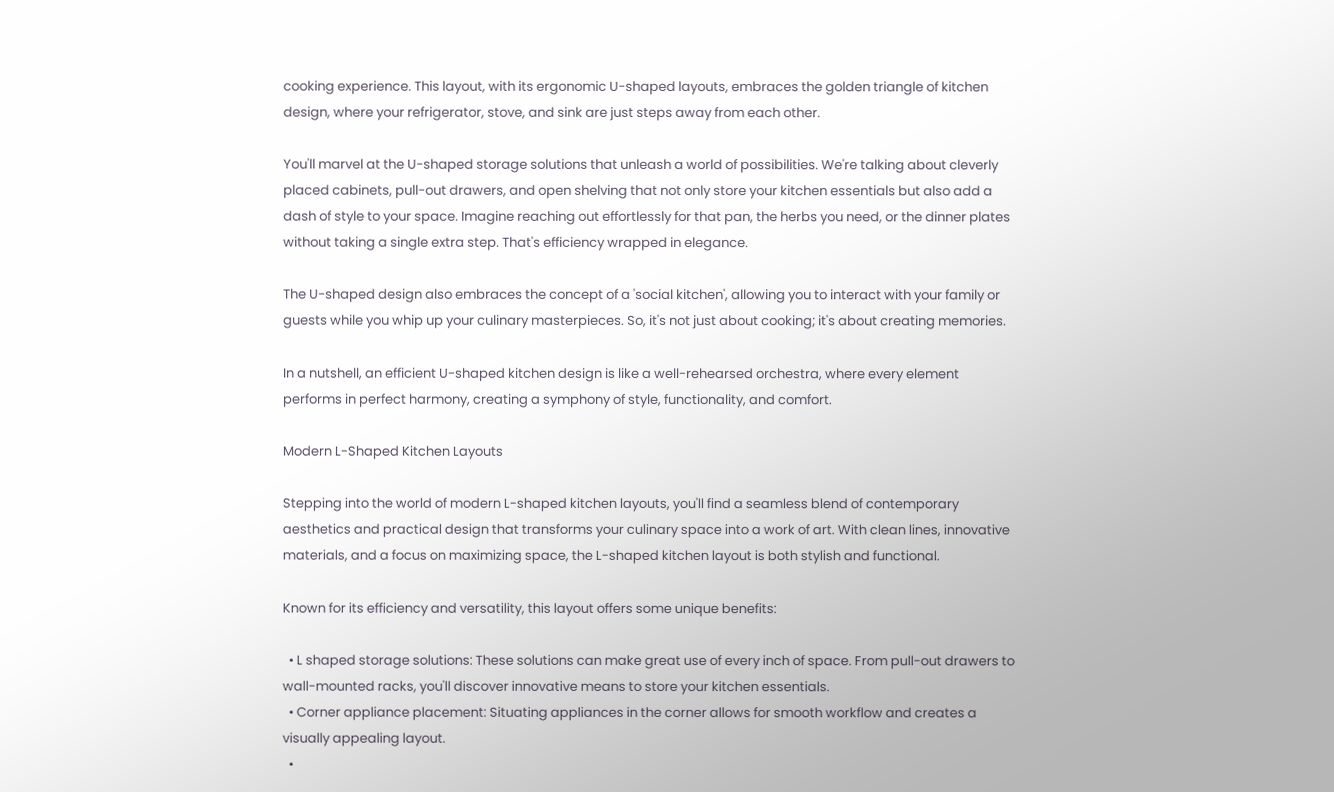cooking experience. This layout, with its ergonomic U-shaped layouts, embraces the golden triangle of kitchen design, where your refrigerator, stove, and sink are just steps away from each other.

You'll marvel at the U-shaped storage solutions that unleash a world of possibilities. We're talking about cleverly placed cabinets, pull-out drawers, and open shelving that not only store your kitchen essentials but also add a dash of style to your space. Imagine reaching out effortlessly for that pan, the herbs you need, or the dinner plates without taking a single extra step. That's efficiency wrapped in elegance.

The U-shaped design also embraces the concept of a 'social kitchen', allowing you to interact with your family or guests while you whip up your culinary masterpieces. So, it's not just about cooking; it's about creating memories.

In a nutshell, an efficient U-shaped kitchen design is like a well-rehearsed orchestra, where every element performs in perfect harmony, creating a symphony of style, functionality, and comfort.

Modern L-Shaped Kitchen Layouts

Stepping into the world of modern L-shaped kitchen layouts, you'll find a seamless blend of contemporary aesthetics and practical design that transforms your culinary space into a work of art. With clean lines, innovative materials, and a focus on maximizing space, the L-shaped kitchen layout is both stylish and functional.

Known for its efficiency and versatility, this layout offers some unique benefits:

  • L shaped storage solutions: These solutions can make great use of every inch of space. From pull-out drawers to wall-mounted racks, you'll discover innovative means to store your kitchen essentials.
  • Corner appliance placement: Situating appliances in the corner allows for smooth workflow and creates a visually appealing layout.
  •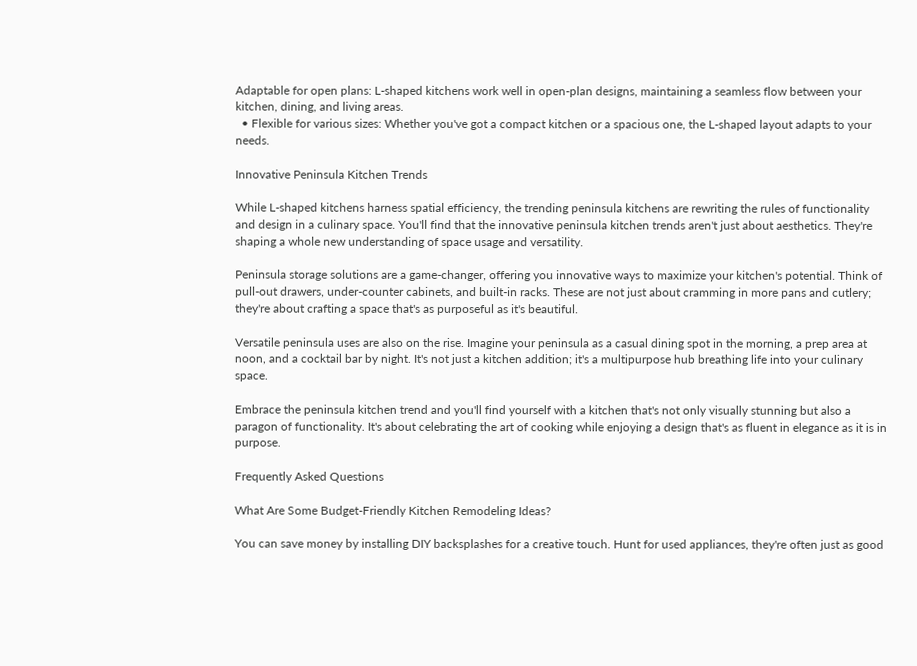Adaptable for open plans: L-shaped kitchens work well in open-plan designs, maintaining a seamless flow between your kitchen, dining, and living areas.
  • Flexible for various sizes: Whether you've got a compact kitchen or a spacious one, the L-shaped layout adapts to your needs.

Innovative Peninsula Kitchen Trends

While L-shaped kitchens harness spatial efficiency, the trending peninsula kitchens are rewriting the rules of functionality and design in a culinary space. You'll find that the innovative peninsula kitchen trends aren't just about aesthetics. They're shaping a whole new understanding of space usage and versatility.

Peninsula storage solutions are a game-changer, offering you innovative ways to maximize your kitchen's potential. Think of pull-out drawers, under-counter cabinets, and built-in racks. These are not just about cramming in more pans and cutlery; they're about crafting a space that's as purposeful as it's beautiful.

Versatile peninsula uses are also on the rise. Imagine your peninsula as a casual dining spot in the morning, a prep area at noon, and a cocktail bar by night. It's not just a kitchen addition; it's a multipurpose hub breathing life into your culinary space.

Embrace the peninsula kitchen trend and you'll find yourself with a kitchen that's not only visually stunning but also a paragon of functionality. It's about celebrating the art of cooking while enjoying a design that's as fluent in elegance as it is in purpose.

Frequently Asked Questions

What Are Some Budget-Friendly Kitchen Remodeling Ideas?

You can save money by installing DIY backsplashes for a creative touch. Hunt for used appliances, they're often just as good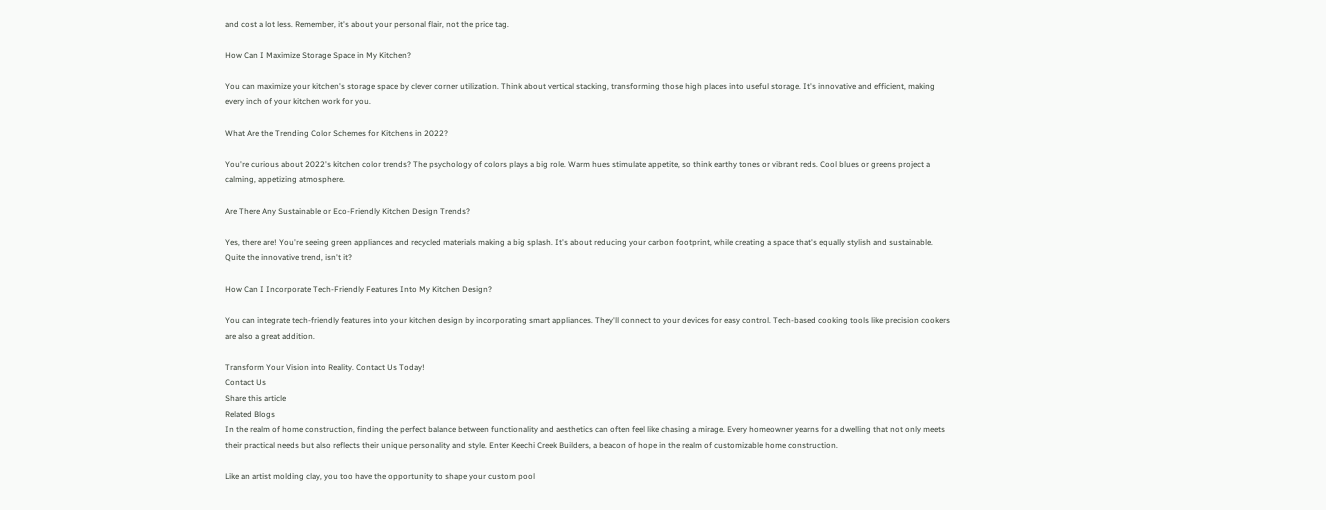and cost a lot less. Remember, it's about your personal flair, not the price tag.

How Can I Maximize Storage Space in My Kitchen?

You can maximize your kitchen's storage space by clever corner utilization. Think about vertical stacking, transforming those high places into useful storage. It's innovative and efficient, making every inch of your kitchen work for you.

What Are the Trending Color Schemes for Kitchens in 2022?

You're curious about 2022's kitchen color trends? The psychology of colors plays a big role. Warm hues stimulate appetite, so think earthy tones or vibrant reds. Cool blues or greens project a calming, appetizing atmosphere.

Are There Any Sustainable or Eco-Friendly Kitchen Design Trends?

Yes, there are! You're seeing green appliances and recycled materials making a big splash. It's about reducing your carbon footprint, while creating a space that's equally stylish and sustainable. Quite the innovative trend, isn't it?

How Can I Incorporate Tech-Friendly Features Into My Kitchen Design?

You can integrate tech-friendly features into your kitchen design by incorporating smart appliances. They'll connect to your devices for easy control. Tech-based cooking tools like precision cookers are also a great addition.

Transform Your Vision into Reality. Contact Us Today!
Contact Us
Share this article
Related Blogs
In the realm of home construction, finding the perfect balance between functionality and aesthetics can often feel like chasing a mirage. Every homeowner yearns for a dwelling that not only meets their practical needs but also reflects their unique personality and style. Enter Keechi Creek Builders, a beacon of hope in the realm of customizable home construction.

Like an artist molding clay, you too have the opportunity to shape your custom pool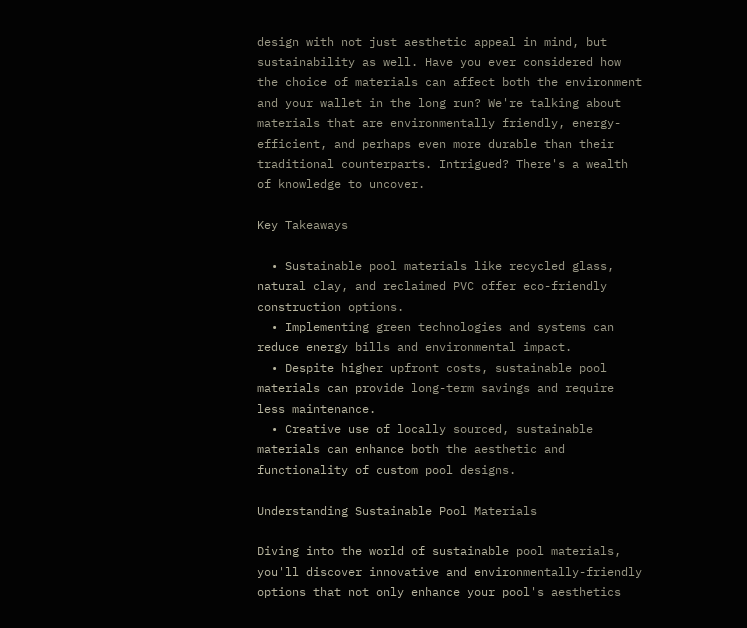design with not just aesthetic appeal in mind, but sustainability as well. Have you ever considered how the choice of materials can affect both the environment and your wallet in the long run? We're talking about materials that are environmentally friendly, energy-efficient, and perhaps even more durable than their traditional counterparts. Intrigued? There's a wealth of knowledge to uncover.

Key Takeaways

  • Sustainable pool materials like recycled glass, natural clay, and reclaimed PVC offer eco-friendly construction options.
  • Implementing green technologies and systems can reduce energy bills and environmental impact.
  • Despite higher upfront costs, sustainable pool materials can provide long-term savings and require less maintenance.
  • Creative use of locally sourced, sustainable materials can enhance both the aesthetic and functionality of custom pool designs.

Understanding Sustainable Pool Materials

Diving into the world of sustainable pool materials, you'll discover innovative and environmentally-friendly options that not only enhance your pool's aesthetics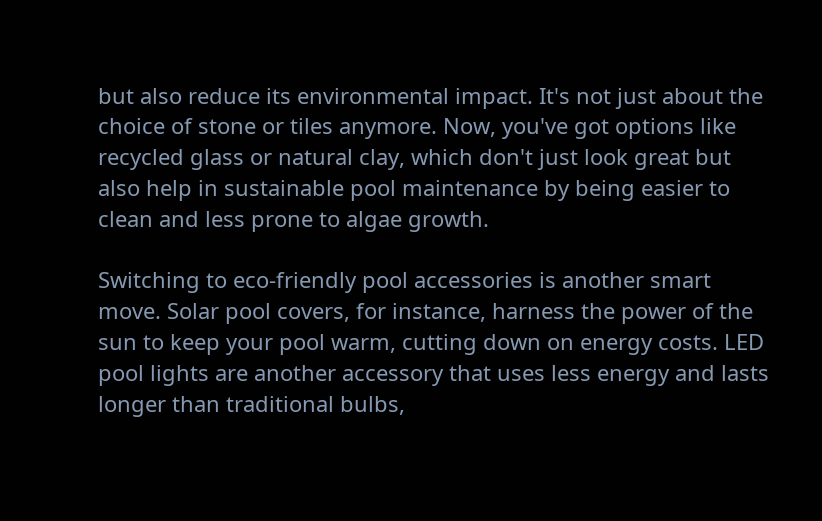but also reduce its environmental impact. It's not just about the choice of stone or tiles anymore. Now, you've got options like recycled glass or natural clay, which don't just look great but also help in sustainable pool maintenance by being easier to clean and less prone to algae growth.

Switching to eco-friendly pool accessories is another smart move. Solar pool covers, for instance, harness the power of the sun to keep your pool warm, cutting down on energy costs. LED pool lights are another accessory that uses less energy and lasts longer than traditional bulbs,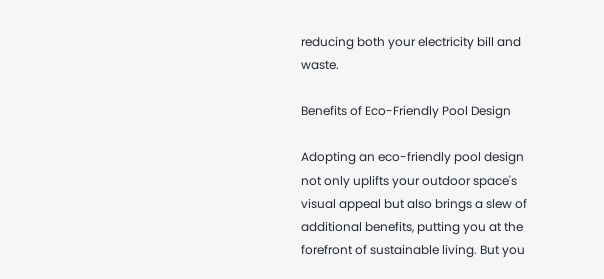reducing both your electricity bill and waste.

Benefits of Eco-Friendly Pool Design

Adopting an eco-friendly pool design not only uplifts your outdoor space's visual appeal but also brings a slew of additional benefits, putting you at the forefront of sustainable living. But you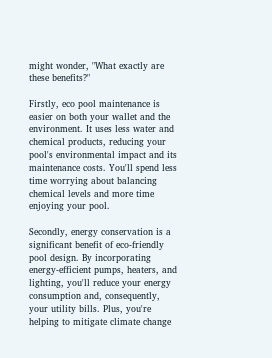might wonder, "What exactly are these benefits?"

Firstly, eco pool maintenance is easier on both your wallet and the environment. It uses less water and chemical products, reducing your pool's environmental impact and its maintenance costs. You'll spend less time worrying about balancing chemical levels and more time enjoying your pool.

Secondly, energy conservation is a significant benefit of eco-friendly pool design. By incorporating energy-efficient pumps, heaters, and lighting, you'll reduce your energy consumption and, consequently, your utility bills. Plus, you're helping to mitigate climate change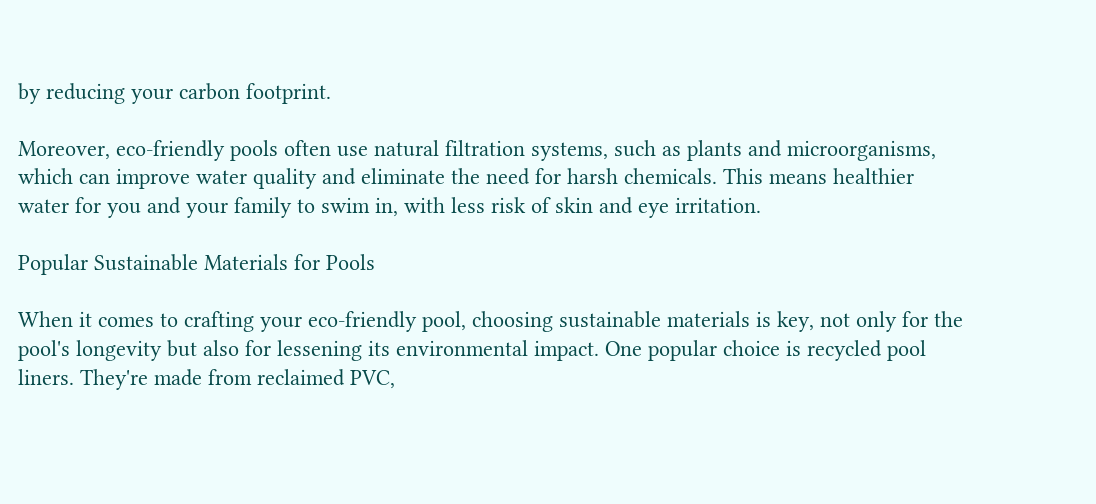by reducing your carbon footprint.

Moreover, eco-friendly pools often use natural filtration systems, such as plants and microorganisms, which can improve water quality and eliminate the need for harsh chemicals. This means healthier water for you and your family to swim in, with less risk of skin and eye irritation.

Popular Sustainable Materials for Pools

When it comes to crafting your eco-friendly pool, choosing sustainable materials is key, not only for the pool's longevity but also for lessening its environmental impact. One popular choice is recycled pool liners. They're made from reclaimed PVC,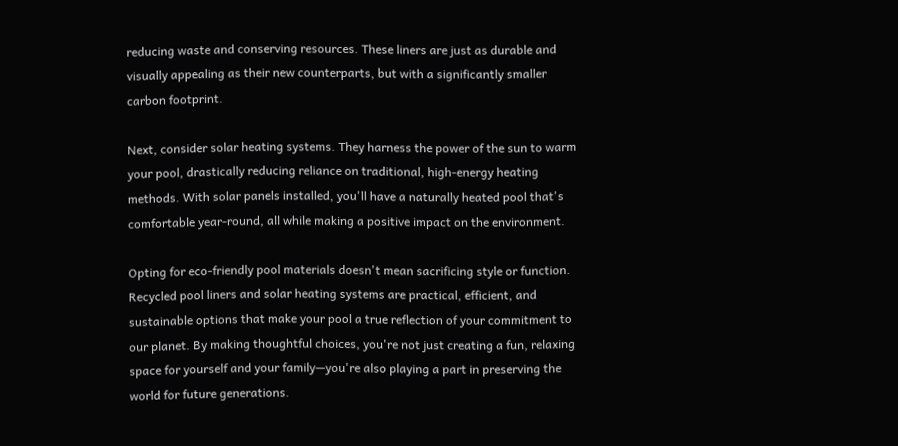reducing waste and conserving resources. These liners are just as durable and visually appealing as their new counterparts, but with a significantly smaller carbon footprint.

Next, consider solar heating systems. They harness the power of the sun to warm your pool, drastically reducing reliance on traditional, high-energy heating methods. With solar panels installed, you'll have a naturally heated pool that's comfortable year-round, all while making a positive impact on the environment.

Opting for eco-friendly pool materials doesn't mean sacrificing style or function. Recycled pool liners and solar heating systems are practical, efficient, and sustainable options that make your pool a true reflection of your commitment to our planet. By making thoughtful choices, you're not just creating a fun, relaxing space for yourself and your family—you're also playing a part in preserving the world for future generations.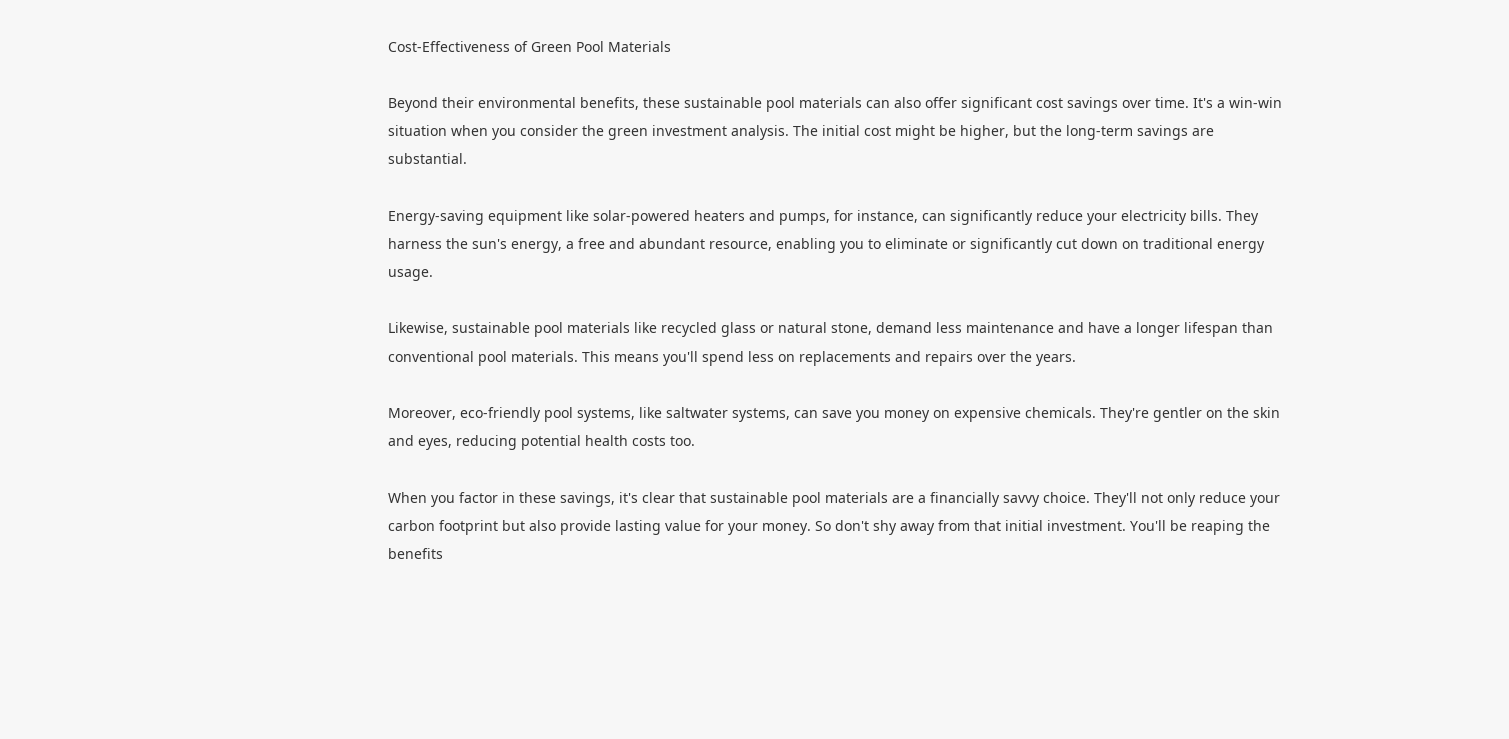Cost-Effectiveness of Green Pool Materials

Beyond their environmental benefits, these sustainable pool materials can also offer significant cost savings over time. It's a win-win situation when you consider the green investment analysis. The initial cost might be higher, but the long-term savings are substantial.

Energy-saving equipment like solar-powered heaters and pumps, for instance, can significantly reduce your electricity bills. They harness the sun's energy, a free and abundant resource, enabling you to eliminate or significantly cut down on traditional energy usage.

Likewise, sustainable pool materials like recycled glass or natural stone, demand less maintenance and have a longer lifespan than conventional pool materials. This means you'll spend less on replacements and repairs over the years.

Moreover, eco-friendly pool systems, like saltwater systems, can save you money on expensive chemicals. They're gentler on the skin and eyes, reducing potential health costs too.

When you factor in these savings, it's clear that sustainable pool materials are a financially savvy choice. They'll not only reduce your carbon footprint but also provide lasting value for your money. So don't shy away from that initial investment. You'll be reaping the benefits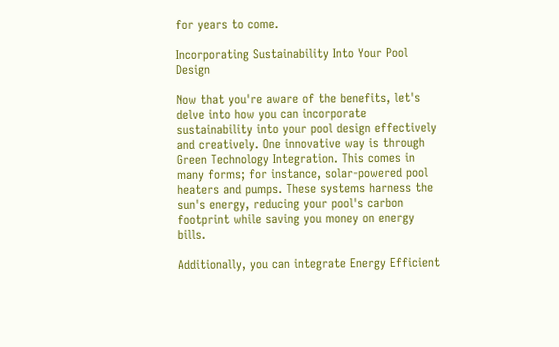for years to come.

Incorporating Sustainability Into Your Pool Design

Now that you're aware of the benefits, let's delve into how you can incorporate sustainability into your pool design effectively and creatively. One innovative way is through Green Technology Integration. This comes in many forms; for instance, solar-powered pool heaters and pumps. These systems harness the sun's energy, reducing your pool's carbon footprint while saving you money on energy bills.

Additionally, you can integrate Energy Efficient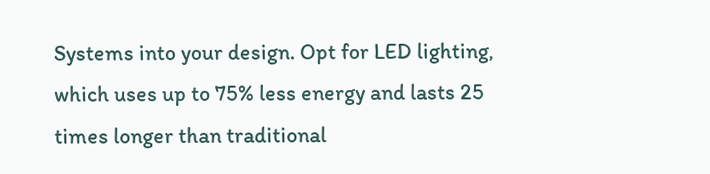Systems into your design. Opt for LED lighting, which uses up to 75% less energy and lasts 25 times longer than traditional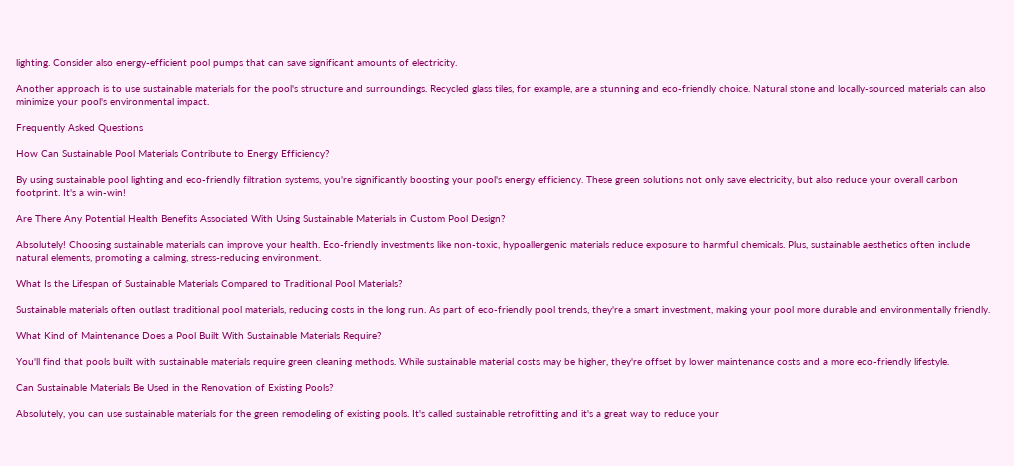lighting. Consider also energy-efficient pool pumps that can save significant amounts of electricity.

Another approach is to use sustainable materials for the pool's structure and surroundings. Recycled glass tiles, for example, are a stunning and eco-friendly choice. Natural stone and locally-sourced materials can also minimize your pool's environmental impact.

Frequently Asked Questions

How Can Sustainable Pool Materials Contribute to Energy Efficiency?

By using sustainable pool lighting and eco-friendly filtration systems, you're significantly boosting your pool's energy efficiency. These green solutions not only save electricity, but also reduce your overall carbon footprint. It's a win-win!

Are There Any Potential Health Benefits Associated With Using Sustainable Materials in Custom Pool Design?

Absolutely! Choosing sustainable materials can improve your health. Eco-friendly investments like non-toxic, hypoallergenic materials reduce exposure to harmful chemicals. Plus, sustainable aesthetics often include natural elements, promoting a calming, stress-reducing environment.

What Is the Lifespan of Sustainable Materials Compared to Traditional Pool Materials?

Sustainable materials often outlast traditional pool materials, reducing costs in the long run. As part of eco-friendly pool trends, they're a smart investment, making your pool more durable and environmentally friendly.

What Kind of Maintenance Does a Pool Built With Sustainable Materials Require?

You'll find that pools built with sustainable materials require green cleaning methods. While sustainable material costs may be higher, they're offset by lower maintenance costs and a more eco-friendly lifestyle.

Can Sustainable Materials Be Used in the Renovation of Existing Pools?

Absolutely, you can use sustainable materials for the green remodeling of existing pools. It's called sustainable retrofitting and it's a great way to reduce your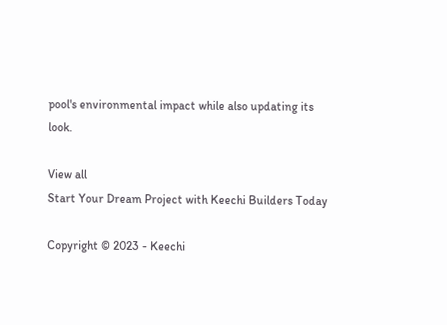pool's environmental impact while also updating its look.

View all
Start Your Dream Project with Keechi Builders Today

Copyright © 2023 - Keechi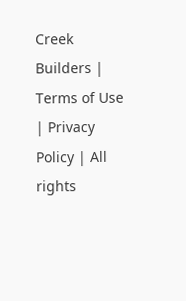Creek Builders | Terms of Use | Privacy Policy | All rights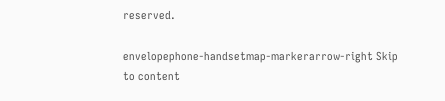reserved.

envelopephone-handsetmap-markerarrow-right Skip to content